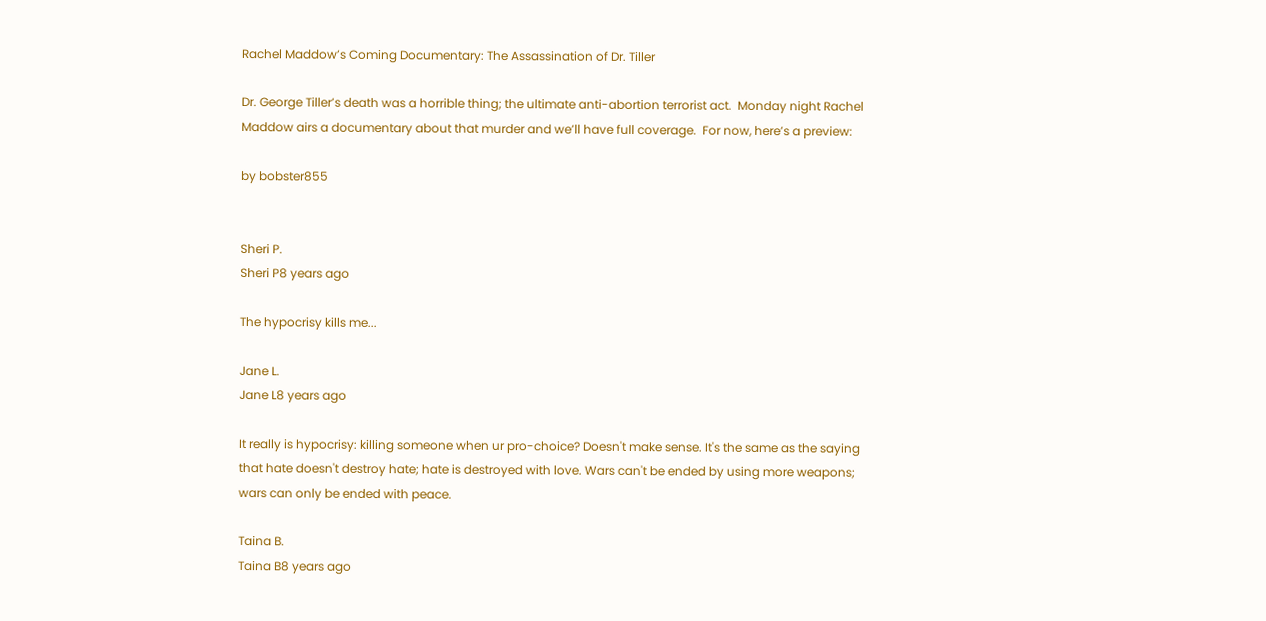Rachel Maddow’s Coming Documentary: The Assassination of Dr. Tiller

Dr. George Tiller’s death was a horrible thing; the ultimate anti-abortion terrorist act.  Monday night Rachel Maddow airs a documentary about that murder and we’ll have full coverage.  For now, here’s a preview:

by bobster855


Sheri P.
Sheri P8 years ago

The hypocrisy kills me...

Jane L.
Jane L8 years ago

It really is hypocrisy: killing someone when ur pro-choice? Doesn't make sense. It's the same as the saying that hate doesn't destroy hate; hate is destroyed with love. Wars can't be ended by using more weapons; wars can only be ended with peace.

Taina B.
Taina B8 years ago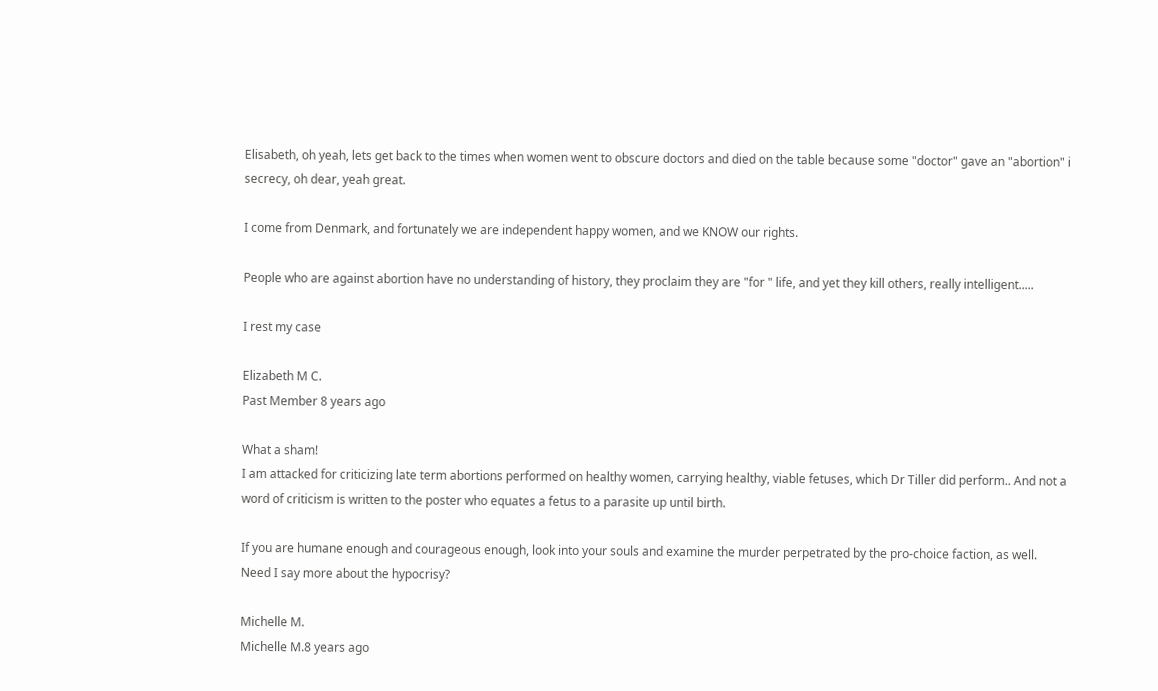Elisabeth, oh yeah, lets get back to the times when women went to obscure doctors and died on the table because some "doctor" gave an "abortion" i secrecy, oh dear, yeah great.

I come from Denmark, and fortunately we are independent happy women, and we KNOW our rights.

People who are against abortion have no understanding of history, they proclaim they are "for " life, and yet they kill others, really intelligent.....

I rest my case

Elizabeth M C.
Past Member 8 years ago

What a sham!
I am attacked for criticizing late term abortions performed on healthy women, carrying healthy, viable fetuses, which Dr Tiller did perform.. And not a word of criticism is written to the poster who equates a fetus to a parasite up until birth.

If you are humane enough and courageous enough, look into your souls and examine the murder perpetrated by the pro-choice faction, as well.
Need I say more about the hypocrisy?

Michelle M.
Michelle M.8 years ago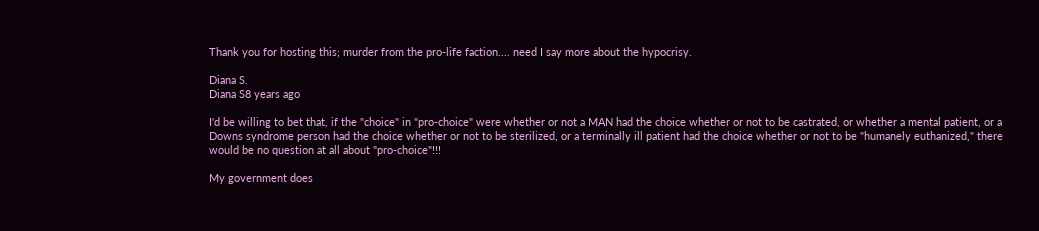Thank you for hosting this; murder from the pro-life faction.... need I say more about the hypocrisy.

Diana S.
Diana S8 years ago

I'd be willing to bet that, if the "choice" in "pro-choice" were whether or not a MAN had the choice whether or not to be castrated, or whether a mental patient, or a Downs syndrome person had the choice whether or not to be sterilized, or a terminally ill patient had the choice whether or not to be "humanely euthanized," there would be no question at all about "pro-choice"!!!

My government does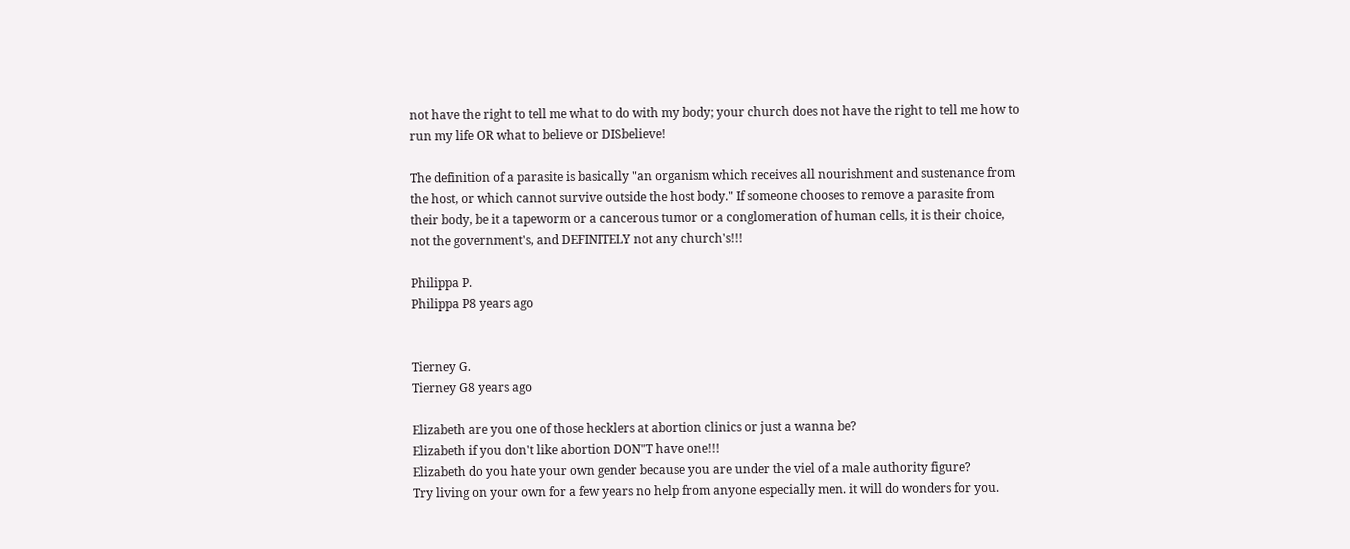not have the right to tell me what to do with my body; your church does not have the right to tell me how to run my life OR what to believe or DISbelieve!

The definition of a parasite is basically "an organism which receives all nourishment and sustenance from the host, or which cannot survive outside the host body." If someone chooses to remove a parasite from their body, be it a tapeworm or a cancerous tumor or a conglomeration of human cells, it is their choice, not the government's, and DEFINITELY not any church's!!!

Philippa P.
Philippa P8 years ago


Tierney G.
Tierney G8 years ago

Elizabeth are you one of those hecklers at abortion clinics or just a wanna be?
Elizabeth if you don't like abortion DON"T have one!!!
Elizabeth do you hate your own gender because you are under the viel of a male authority figure?
Try living on your own for a few years no help from anyone especially men. it will do wonders for you.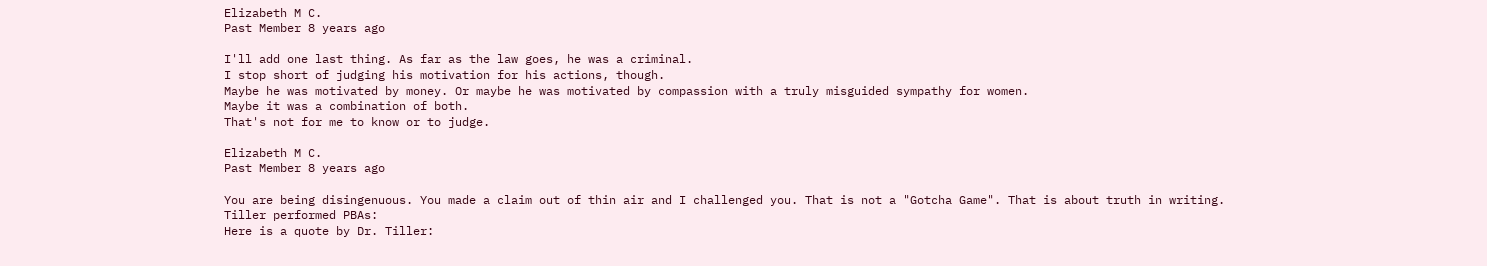Elizabeth M C.
Past Member 8 years ago

I'll add one last thing. As far as the law goes, he was a criminal.
I stop short of judging his motivation for his actions, though.
Maybe he was motivated by money. Or maybe he was motivated by compassion with a truly misguided sympathy for women.
Maybe it was a combination of both.
That's not for me to know or to judge.

Elizabeth M C.
Past Member 8 years ago

You are being disingenuous. You made a claim out of thin air and I challenged you. That is not a "Gotcha Game". That is about truth in writing.
Tiller performed PBAs:
Here is a quote by Dr. Tiller: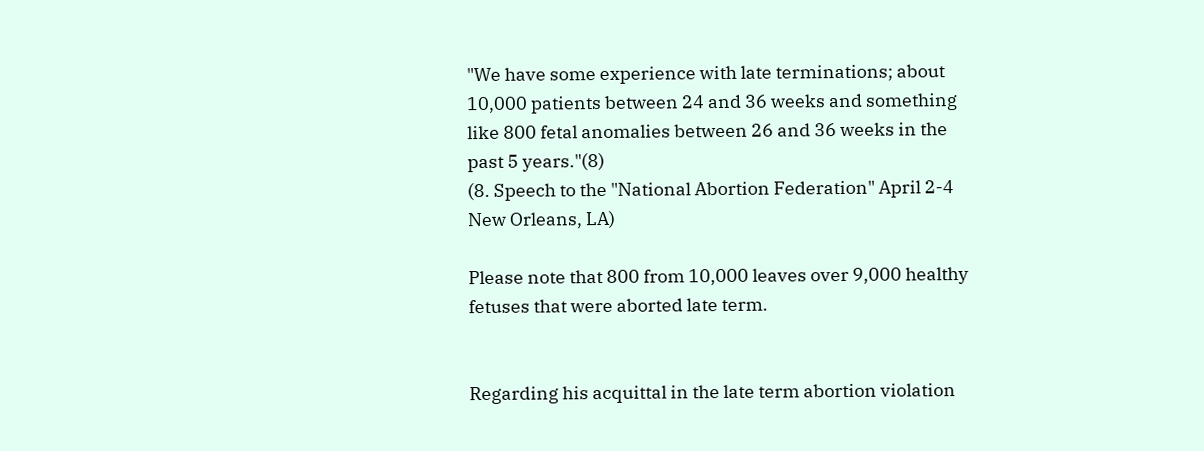"We have some experience with late terminations; about 10,000 patients between 24 and 36 weeks and something like 800 fetal anomalies between 26 and 36 weeks in the past 5 years."(8)
(8. Speech to the "National Abortion Federation" April 2-4 New Orleans, LA)

Please note that 800 from 10,000 leaves over 9,000 healthy fetuses that were aborted late term.


Regarding his acquittal in the late term abortion violation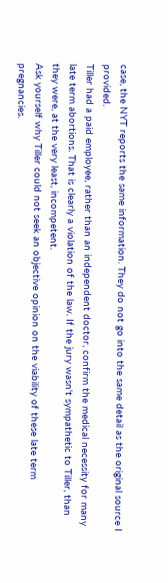case, the NYT reports the same information. They do not go into the same detail as the original source I provided.
Tiller had a paid employee, rather than an independent doctor, confirm the medical necessity for many late term abortions. That is clearly a violation of the law. If the jury wasn't sympathetic to Tiller, than they were, at the very least, incompetent.
Ask yourself why Tiller could not seek an objective opinion on the viability of these late term pregnancies.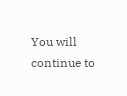You will continue to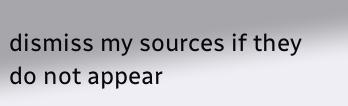dismiss my sources if they do not appear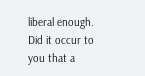liberal enough.
Did it occur to you that a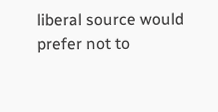liberal source would prefer not to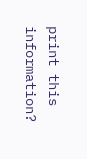print this information?